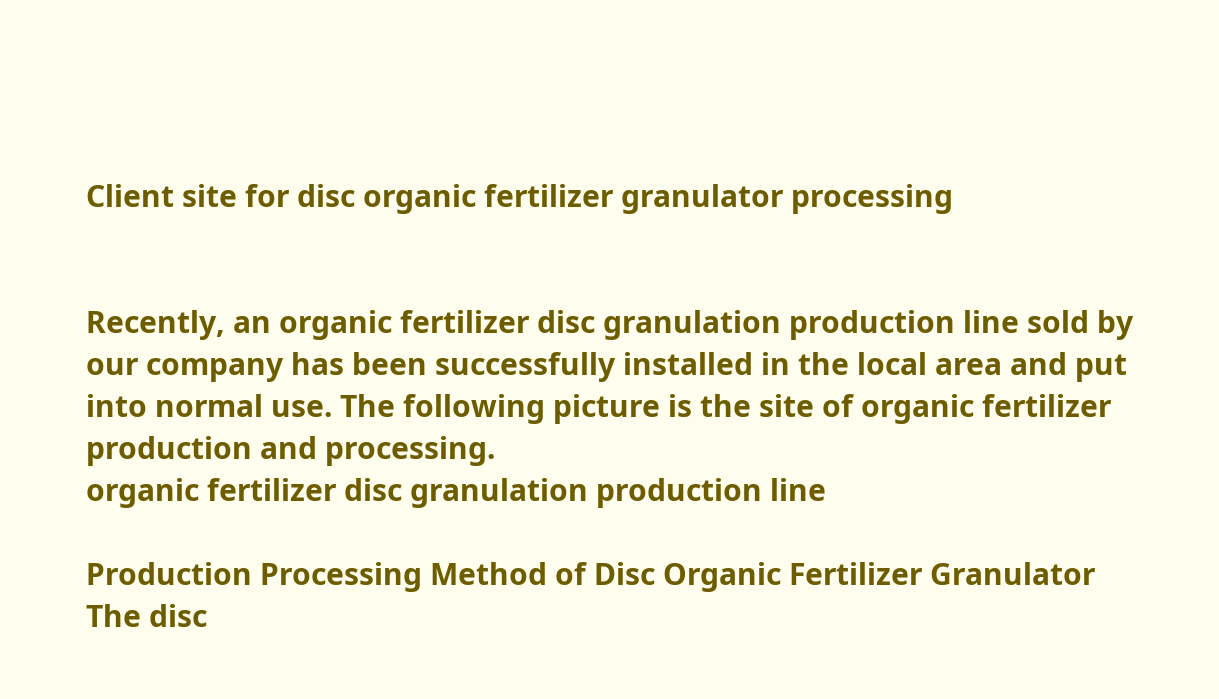Client site for disc organic fertilizer granulator processing


Recently, an organic fertilizer disc granulation production line sold by our company has been successfully installed in the local area and put into normal use. The following picture is the site of organic fertilizer production and processing.
organic fertilizer disc granulation production line

Production Processing Method of Disc Organic Fertilizer Granulator
The disc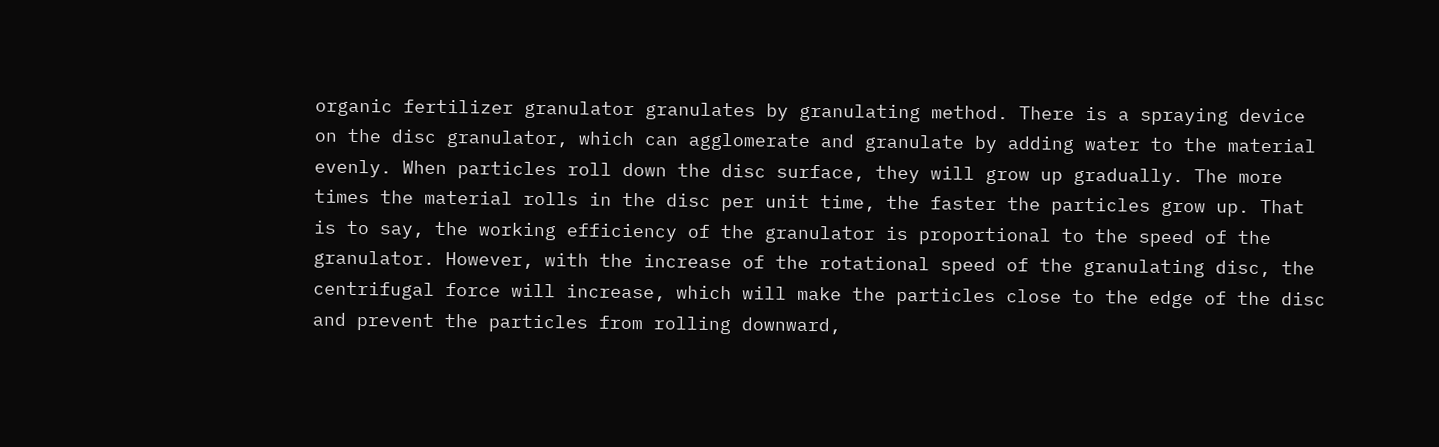organic fertilizer granulator granulates by granulating method. There is a spraying device on the disc granulator, which can agglomerate and granulate by adding water to the material evenly. When particles roll down the disc surface, they will grow up gradually. The more times the material rolls in the disc per unit time, the faster the particles grow up. That is to say, the working efficiency of the granulator is proportional to the speed of the granulator. However, with the increase of the rotational speed of the granulating disc, the centrifugal force will increase, which will make the particles close to the edge of the disc and prevent the particles from rolling downward,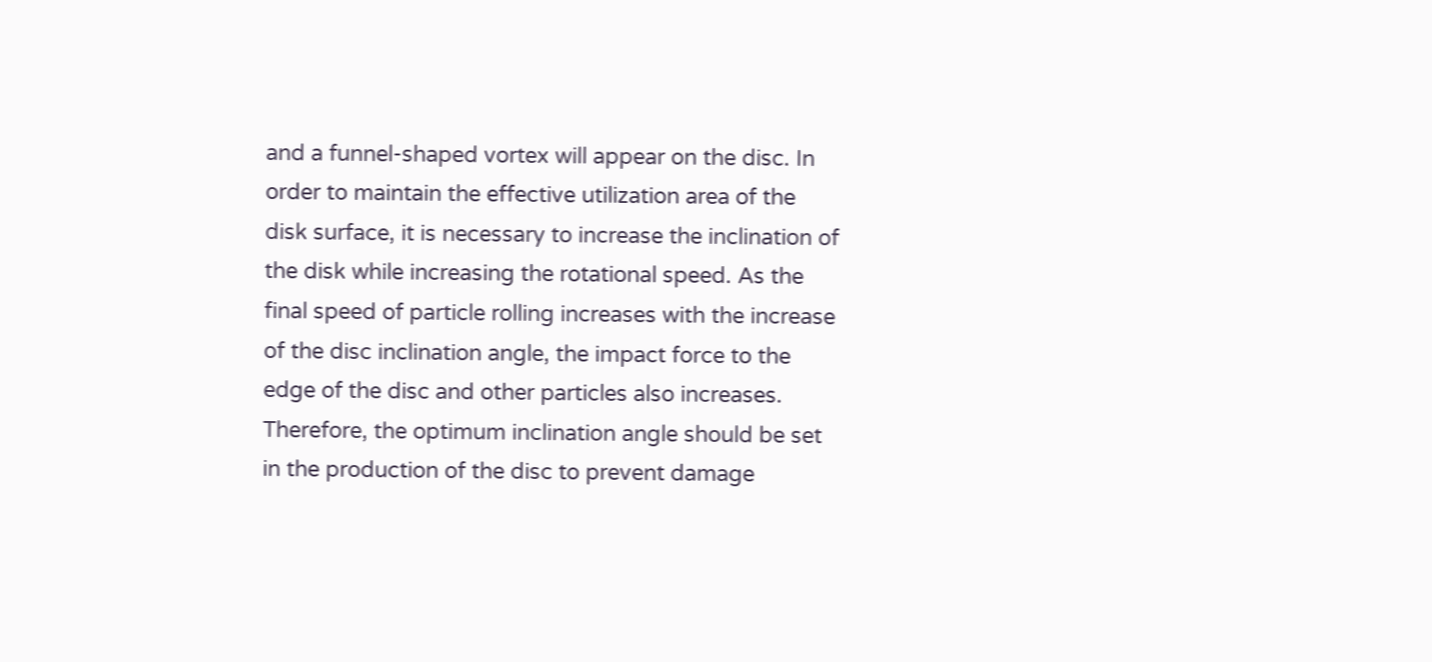and a funnel-shaped vortex will appear on the disc. In order to maintain the effective utilization area of the disk surface, it is necessary to increase the inclination of the disk while increasing the rotational speed. As the final speed of particle rolling increases with the increase of the disc inclination angle, the impact force to the edge of the disc and other particles also increases. Therefore, the optimum inclination angle should be set in the production of the disc to prevent damage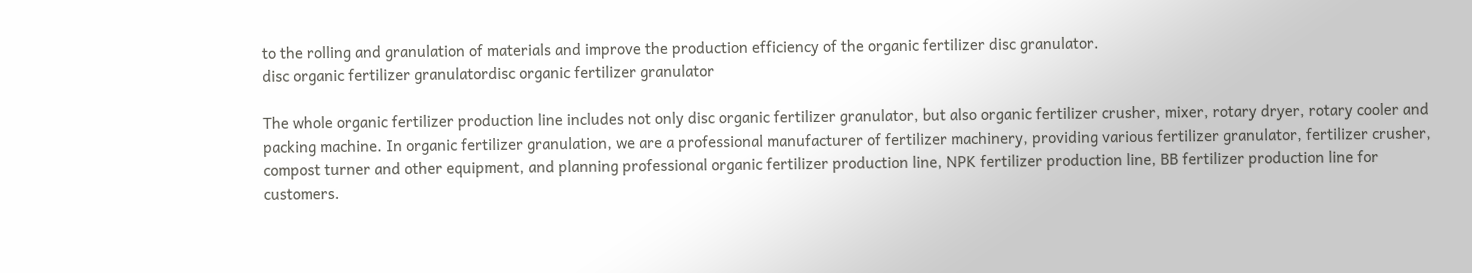to the rolling and granulation of materials and improve the production efficiency of the organic fertilizer disc granulator.
disc organic fertilizer granulatordisc organic fertilizer granulator

The whole organic fertilizer production line includes not only disc organic fertilizer granulator, but also organic fertilizer crusher, mixer, rotary dryer, rotary cooler and packing machine. In organic fertilizer granulation, we are a professional manufacturer of fertilizer machinery, providing various fertilizer granulator, fertilizer crusher, compost turner and other equipment, and planning professional organic fertilizer production line, NPK fertilizer production line, BB fertilizer production line for customers.